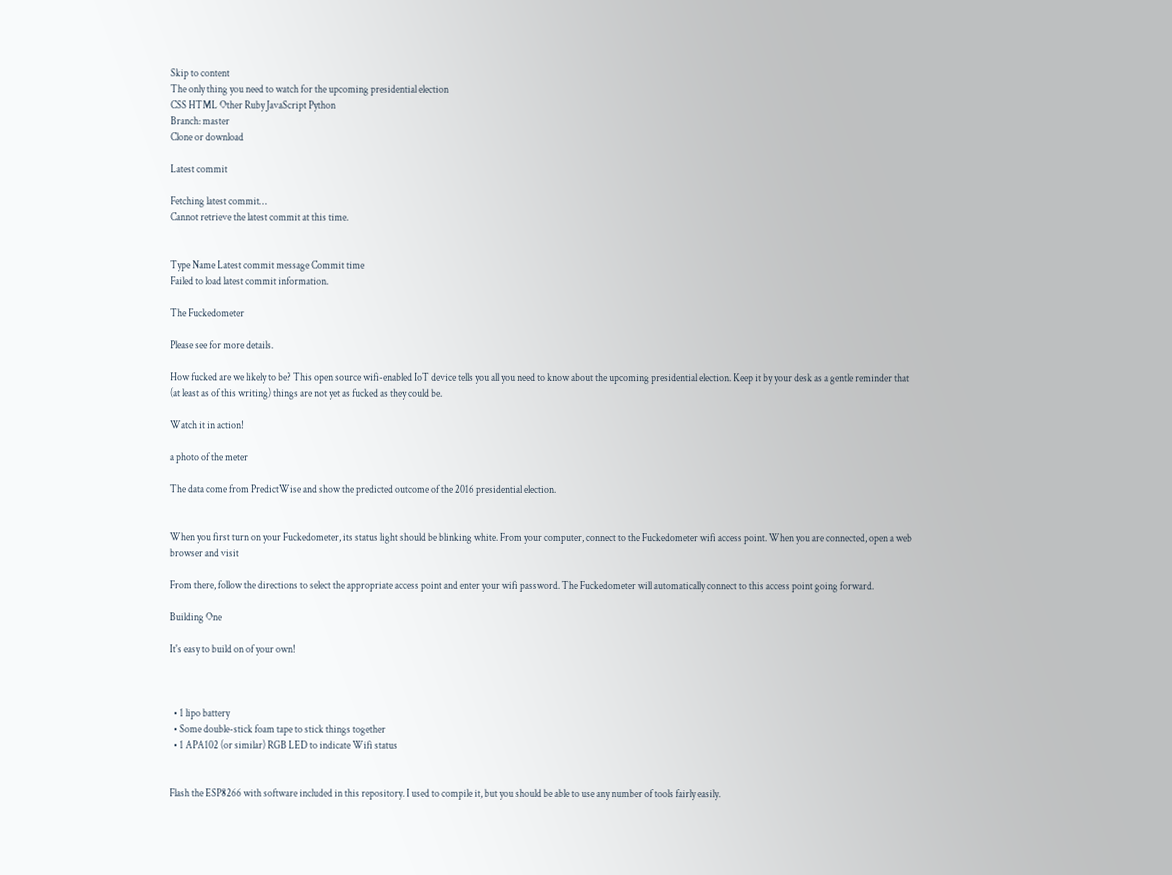Skip to content
The only thing you need to watch for the upcoming presidential election
CSS HTML Other Ruby JavaScript Python
Branch: master
Clone or download

Latest commit

Fetching latest commit…
Cannot retrieve the latest commit at this time.


Type Name Latest commit message Commit time
Failed to load latest commit information.

The Fuckedometer

Please see for more details.

How fucked are we likely to be? This open source wifi-enabled IoT device tells you all you need to know about the upcoming presidential election. Keep it by your desk as a gentle reminder that (at least as of this writing) things are not yet as fucked as they could be.

Watch it in action!

a photo of the meter

The data come from PredictWise and show the predicted outcome of the 2016 presidential election.


When you first turn on your Fuckedometer, its status light should be blinking white. From your computer, connect to the Fuckedometer wifi access point. When you are connected, open a web browser and visit

From there, follow the directions to select the appropriate access point and enter your wifi password. The Fuckedometer will automatically connect to this access point going forward.

Building One

It's easy to build on of your own!



  • 1 lipo battery
  • Some double-stick foam tape to stick things together
  • 1 APA102 (or similar) RGB LED to indicate Wifi status


Flash the ESP8266 with software included in this repository. I used to compile it, but you should be able to use any number of tools fairly easily.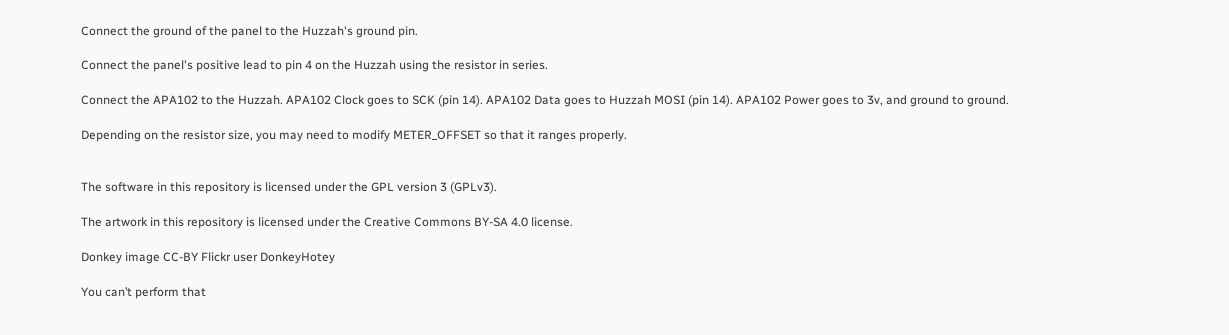Connect the ground of the panel to the Huzzah's ground pin.

Connect the panel's positive lead to pin 4 on the Huzzah using the resistor in series.

Connect the APA102 to the Huzzah. APA102 Clock goes to SCK (pin 14). APA102 Data goes to Huzzah MOSI (pin 14). APA102 Power goes to 3v, and ground to ground.

Depending on the resistor size, you may need to modify METER_OFFSET so that it ranges properly.


The software in this repository is licensed under the GPL version 3 (GPLv3).

The artwork in this repository is licensed under the Creative Commons BY-SA 4.0 license.

Donkey image CC-BY Flickr user DonkeyHotey

You can’t perform that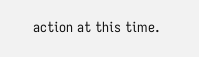action at this time.